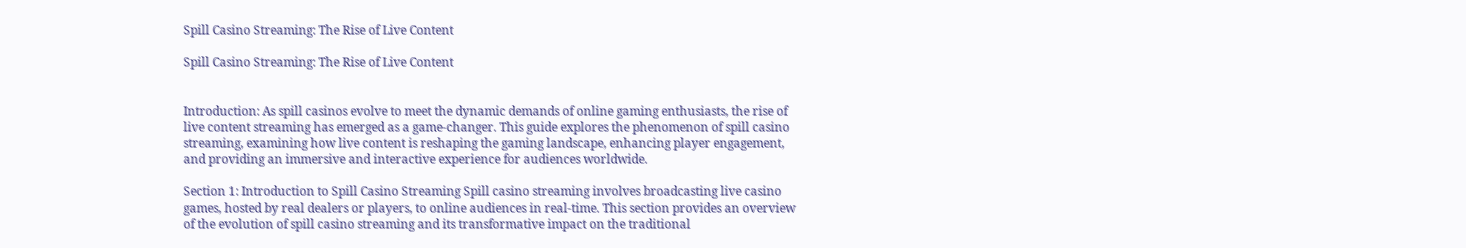Spill Casino Streaming: The Rise of Live Content

Spill Casino Streaming: The Rise of Live Content


Introduction: As spill casinos evolve to meet the dynamic demands of online gaming enthusiasts, the rise of live content streaming has emerged as a game-changer. This guide explores the phenomenon of spill casino streaming, examining how live content is reshaping the gaming landscape, enhancing player engagement, and providing an immersive and interactive experience for audiences worldwide.

Section 1: Introduction to Spill Casino Streaming Spill casino streaming involves broadcasting live casino games, hosted by real dealers or players, to online audiences in real-time. This section provides an overview of the evolution of spill casino streaming and its transformative impact on the traditional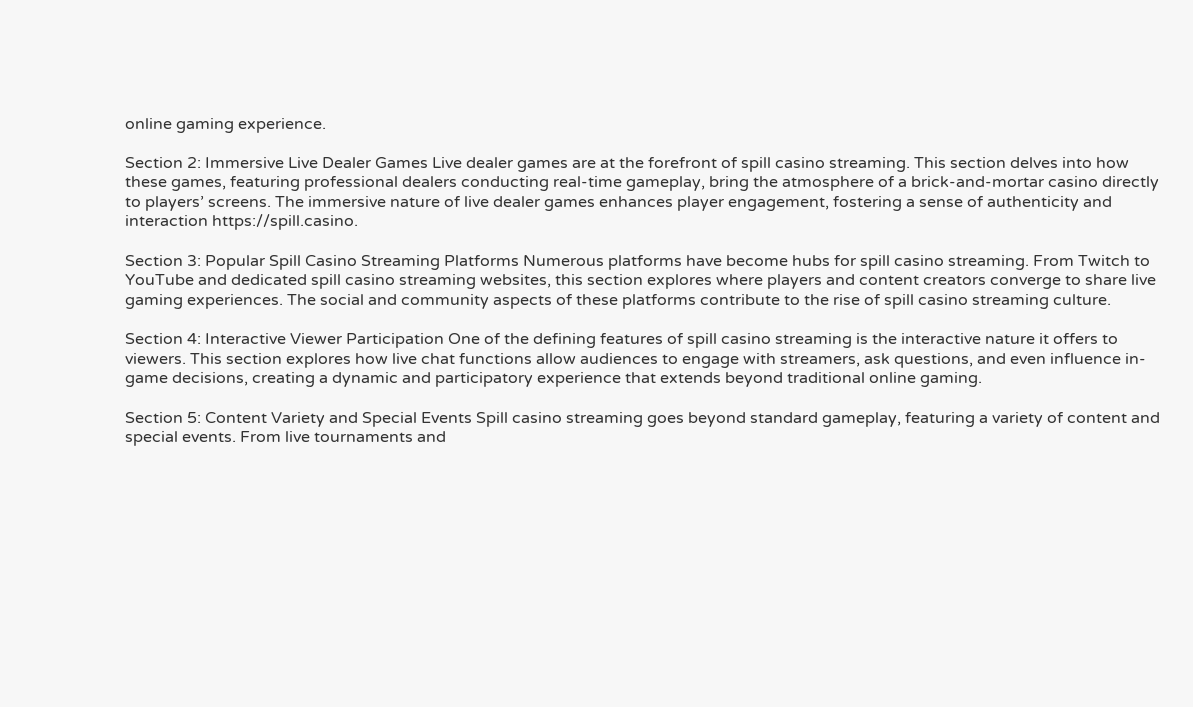online gaming experience.

Section 2: Immersive Live Dealer Games Live dealer games are at the forefront of spill casino streaming. This section delves into how these games, featuring professional dealers conducting real-time gameplay, bring the atmosphere of a brick-and-mortar casino directly to players’ screens. The immersive nature of live dealer games enhances player engagement, fostering a sense of authenticity and interaction https://spill.casino.

Section 3: Popular Spill Casino Streaming Platforms Numerous platforms have become hubs for spill casino streaming. From Twitch to YouTube and dedicated spill casino streaming websites, this section explores where players and content creators converge to share live gaming experiences. The social and community aspects of these platforms contribute to the rise of spill casino streaming culture.

Section 4: Interactive Viewer Participation One of the defining features of spill casino streaming is the interactive nature it offers to viewers. This section explores how live chat functions allow audiences to engage with streamers, ask questions, and even influence in-game decisions, creating a dynamic and participatory experience that extends beyond traditional online gaming.

Section 5: Content Variety and Special Events Spill casino streaming goes beyond standard gameplay, featuring a variety of content and special events. From live tournaments and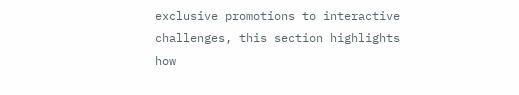exclusive promotions to interactive challenges, this section highlights how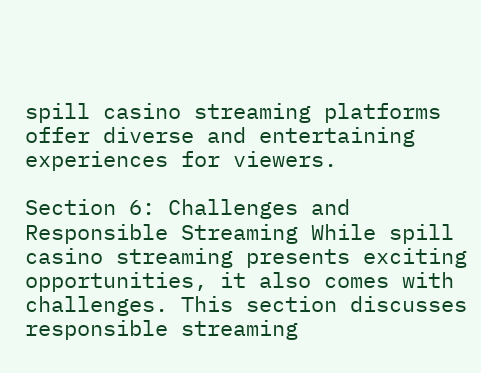spill casino streaming platforms offer diverse and entertaining experiences for viewers.

Section 6: Challenges and Responsible Streaming While spill casino streaming presents exciting opportunities, it also comes with challenges. This section discusses responsible streaming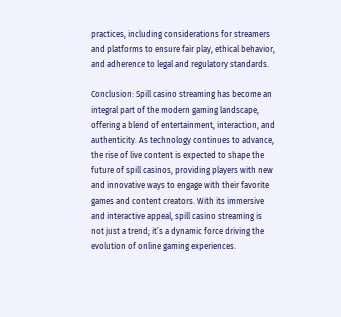practices, including considerations for streamers and platforms to ensure fair play, ethical behavior, and adherence to legal and regulatory standards.

Conclusion: Spill casino streaming has become an integral part of the modern gaming landscape, offering a blend of entertainment, interaction, and authenticity. As technology continues to advance, the rise of live content is expected to shape the future of spill casinos, providing players with new and innovative ways to engage with their favorite games and content creators. With its immersive and interactive appeal, spill casino streaming is not just a trend; it’s a dynamic force driving the evolution of online gaming experiences.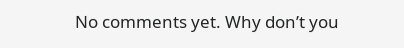No comments yet. Why don’t you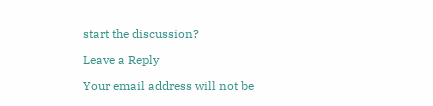start the discussion?

Leave a Reply

Your email address will not be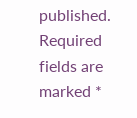published. Required fields are marked *